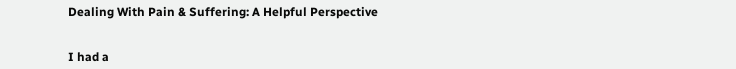Dealing With Pain & Suffering: A Helpful Perspective


I had a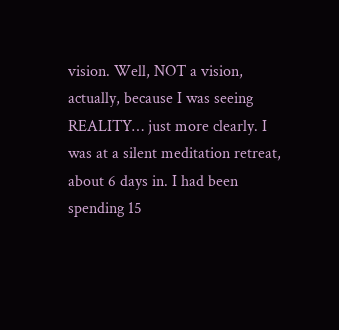vision. Well, NOT a vision, actually, because I was seeing REALITY… just more clearly. I was at a silent meditation retreat, about 6 days in. I had been spending 15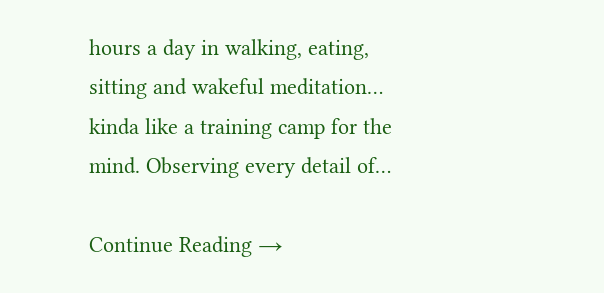hours a day in walking, eating, sitting and wakeful meditation… kinda like a training camp for the mind. Observing every detail of…

Continue Reading →